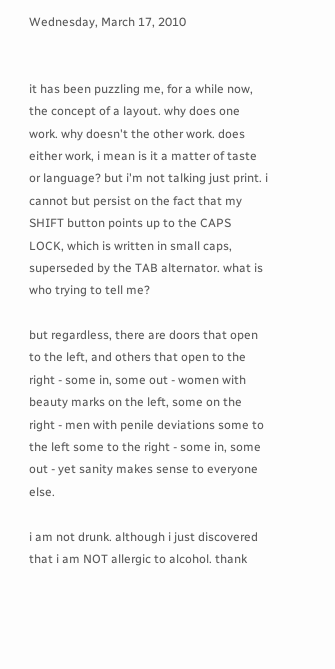Wednesday, March 17, 2010


it has been puzzling me, for a while now, the concept of a layout. why does one work. why doesn't the other work. does either work, i mean is it a matter of taste or language? but i'm not talking just print. i cannot but persist on the fact that my SHIFT button points up to the CAPS LOCK, which is written in small caps, superseded by the TAB alternator. what is who trying to tell me?

but regardless, there are doors that open to the left, and others that open to the right - some in, some out - women with beauty marks on the left, some on the right - men with penile deviations some to the left some to the right - some in, some out - yet sanity makes sense to everyone else.

i am not drunk. although i just discovered that i am NOT allergic to alcohol. thank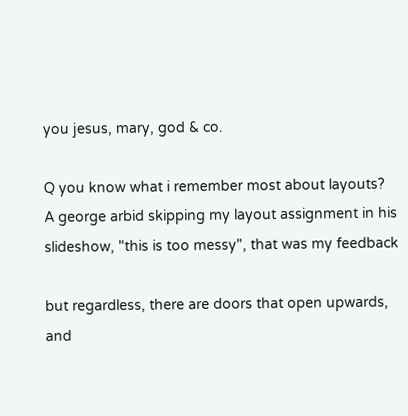you jesus, mary, god & co.

Q you know what i remember most about layouts?
A george arbid skipping my layout assignment in his slideshow, "this is too messy", that was my feedback

but regardless, there are doors that open upwards, and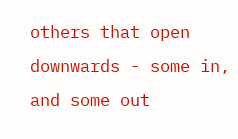others that open downwards - some in, and some out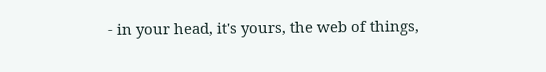- in your head, it's yours, the web of things,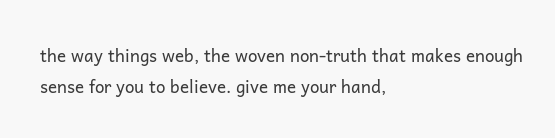the way things web, the woven non-truth that makes enough sense for you to believe. give me your hand,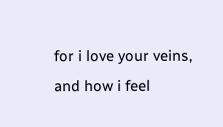for i love your veins, and how i feel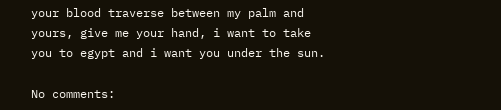your blood traverse between my palm and yours, give me your hand, i want to take you to egypt and i want you under the sun.

No comments: